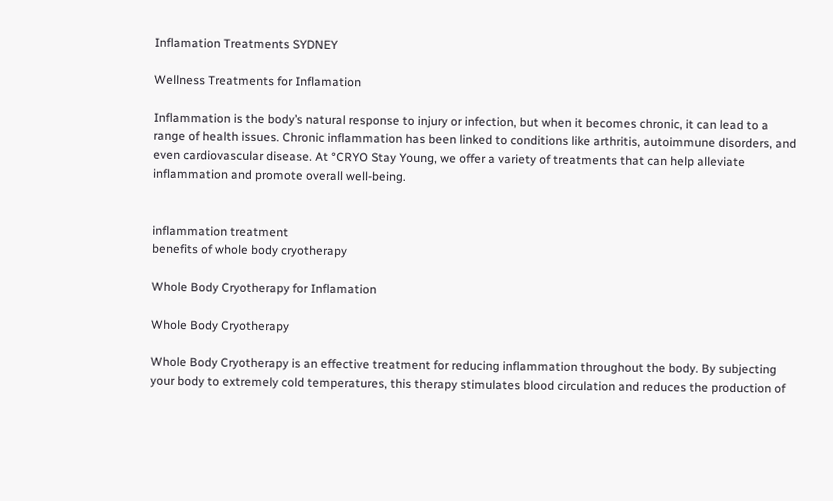Inflamation Treatments SYDNEY

Wellness Treatments for Inflamation

Inflammation is the body’s natural response to injury or infection, but when it becomes chronic, it can lead to a range of health issues. Chronic inflammation has been linked to conditions like arthritis, autoimmune disorders, and even cardiovascular disease. At °CRYO Stay Young, we offer a variety of treatments that can help alleviate inflammation and promote overall well-being.


inflammation treatment
benefits of whole body cryotherapy

Whole Body Cryotherapy for Inflamation

Whole Body Cryotherapy

Whole Body Cryotherapy is an effective treatment for reducing inflammation throughout the body. By subjecting your body to extremely cold temperatures, this therapy stimulates blood circulation and reduces the production of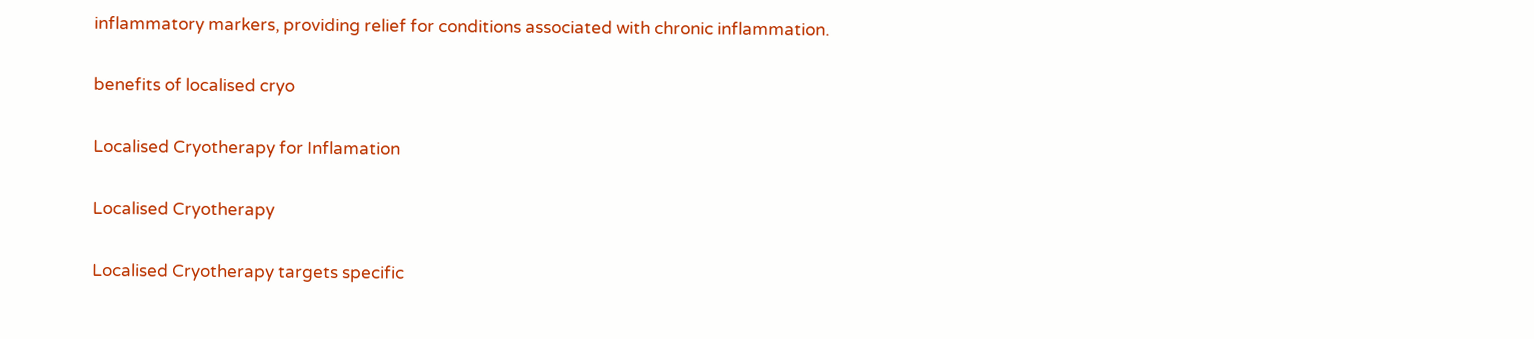inflammatory markers, providing relief for conditions associated with chronic inflammation.

benefits of localised cryo

Localised Cryotherapy for Inflamation

Localised Cryotherapy

Localised Cryotherapy targets specific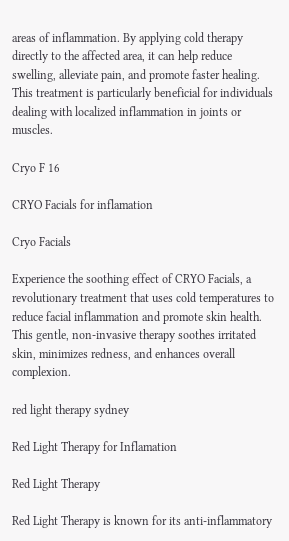areas of inflammation. By applying cold therapy directly to the affected area, it can help reduce swelling, alleviate pain, and promote faster healing. This treatment is particularly beneficial for individuals dealing with localized inflammation in joints or muscles.

Cryo F 16

CRYO Facials for inflamation

Cryo Facials

Experience the soothing effect of CRYO Facials, a revolutionary treatment that uses cold temperatures to reduce facial inflammation and promote skin health. This gentle, non-invasive therapy soothes irritated skin, minimizes redness, and enhances overall complexion.

red light therapy sydney

Red Light Therapy for Inflamation

Red Light Therapy

Red Light Therapy is known for its anti-inflammatory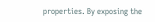properties. By exposing the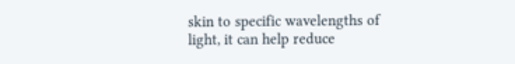skin to specific wavelengths of light, it can help reduce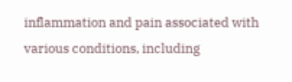inflammation and pain associated with various conditions, including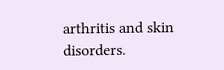arthritis and skin disorders.